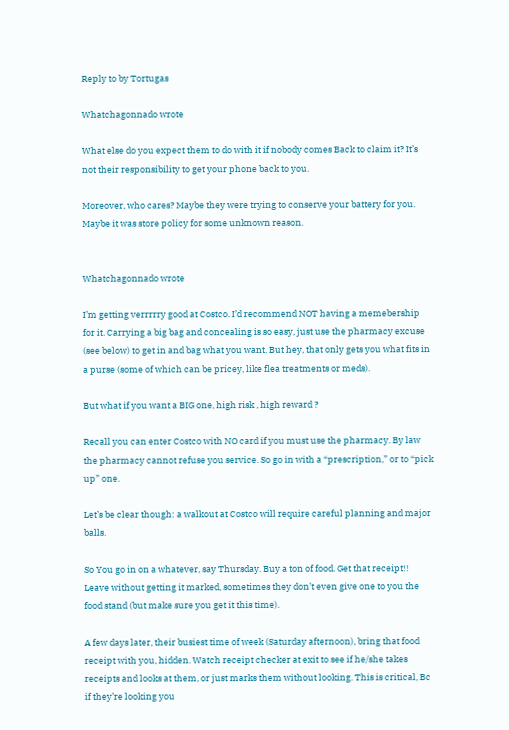Reply to by Tortugas

Whatchagonnado wrote

What else do you expect them to do with it if nobody comes Back to claim it? It’s not their responsibility to get your phone back to you.

Moreover, who cares? Maybe they were trying to conserve your battery for you. Maybe it was store policy for some unknown reason.


Whatchagonnado wrote

I’m getting verrrrry good at Costco. I’d recommend NOT having a memebership for it. Carrying a big bag and concealing is so easy, just use the pharmacy excuse (see below) to get in and bag what you want. But hey, that only gets you what fits in a purse (some of which can be pricey, like flea treatments or meds).

But what if you want a BIG one, high risk , high reward ?

Recall you can enter Costco with NO card if you must use the pharmacy. By law the pharmacy cannot refuse you service. So go in with a “prescription,” or to “pick up” one.

Let’s be clear though: a walkout at Costco will require careful planning and major balls.

So You go in on a whatever, say Thursday. Buy a ton of food. Get that receipt!! Leave without getting it marked, sometimes they don’t even give one to you the food stand (but make sure you get it this time).

A few days later, their busiest time of week (Saturday afternoon), bring that food receipt with you, hidden. Watch receipt checker at exit to see if he/she takes receipts and looks at them, or just marks them without looking. This is critical, Bc if they’re looking you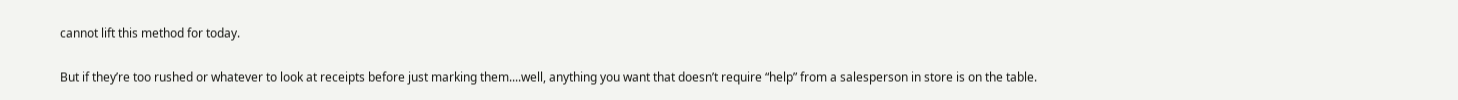cannot lift this method for today.

But if they’re too rushed or whatever to look at receipts before just marking them....well, anything you want that doesn’t require “help” from a salesperson in store is on the table.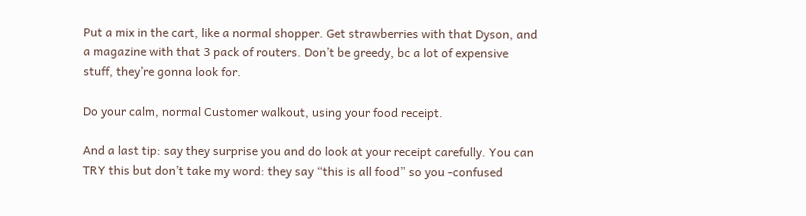Put a mix in the cart, like a normal shopper. Get strawberries with that Dyson, and a magazine with that 3 pack of routers. Don’t be greedy, bc a lot of expensive stuff, they’re gonna look for.

Do your calm, normal Customer walkout, using your food receipt.

And a last tip: say they surprise you and do look at your receipt carefully. You can TRY this but don’t take my word: they say “this is all food” so you -confused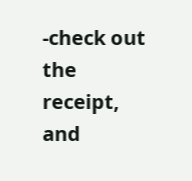-check out the receipt, and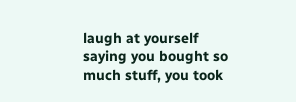laugh at yourself saying you bought so much stuff, you took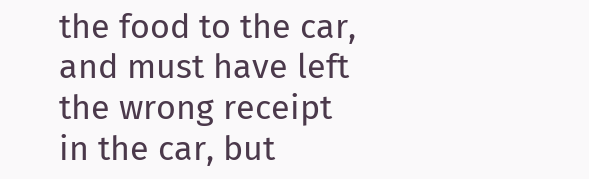the food to the car, and must have left the wrong receipt in the car, but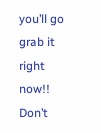you’ll go grab it right now!! Don’t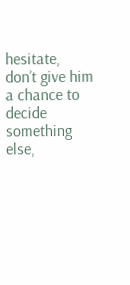hesitate, don’t give him a chance to decide something else,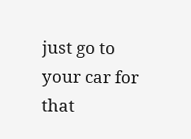just go to your car for that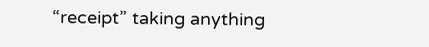“receipt” taking anything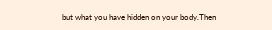but what you have hidden on your body.Then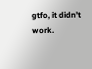gtfo, it didn’t work.